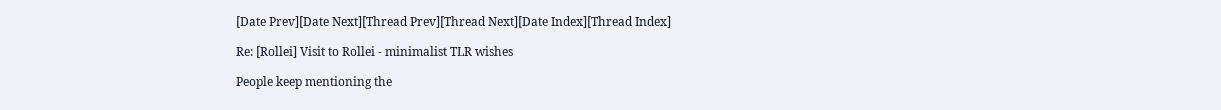[Date Prev][Date Next][Thread Prev][Thread Next][Date Index][Thread Index]

Re: [Rollei] Visit to Rollei - minimalist TLR wishes

People keep mentioning the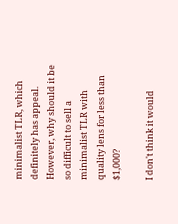minimalist TLR, which definitely has appeal. However, why should it be so difficult to sell a minimalist TLR with quality lens for less than $1,000?

I don't think it would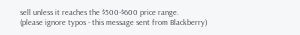sell unless it reaches the $500-$600 price range.
(please ignore typos - this message sent from Blackberry)